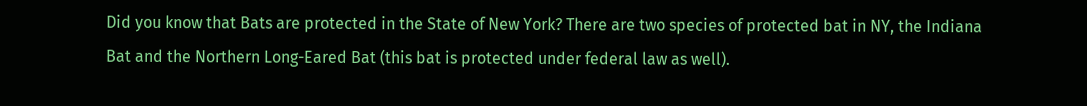Did you know that Bats are protected in the State of New York? There are two species of protected bat in NY, the Indiana Bat and the Northern Long-Eared Bat (this bat is protected under federal law as well).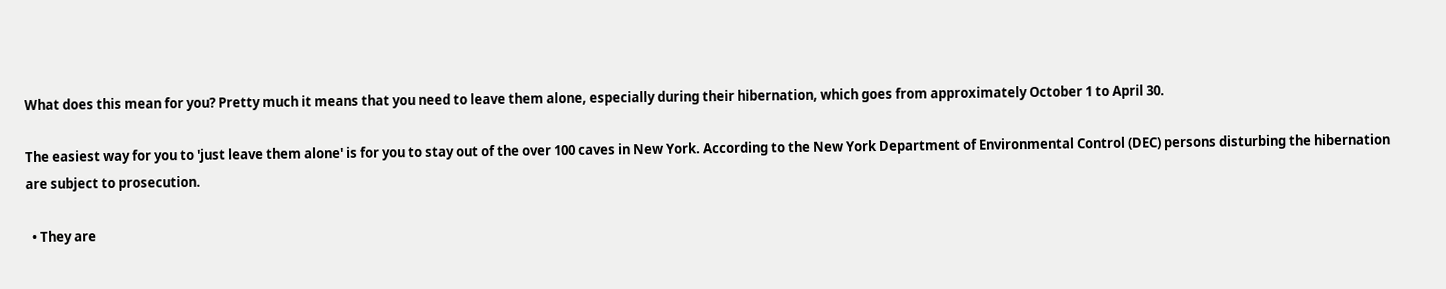What does this mean for you? Pretty much it means that you need to leave them alone, especially during their hibernation, which goes from approximately October 1 to April 30.

The easiest way for you to 'just leave them alone' is for you to stay out of the over 100 caves in New York. According to the New York Department of Environmental Control (DEC) persons disturbing the hibernation are subject to prosecution.

  • They are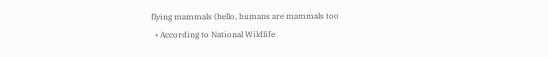flying mammals (hello, humans are mammals too
  • According to National Wildlife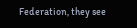Federation, they see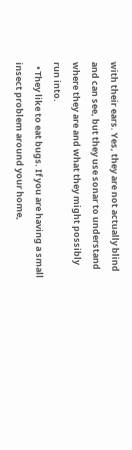with their ears. Yes, they are not actually blind and can see, but they use sonar to understand where they are and what they might possibly run into.
  • They like to eat bugs. If you are having a small insect problem around your home,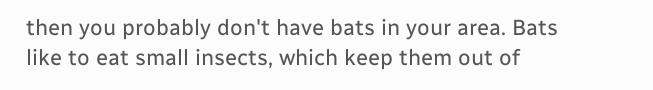then you probably don't have bats in your area. Bats like to eat small insects, which keep them out of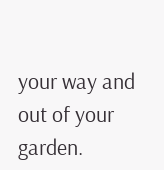your way and out of your garden.